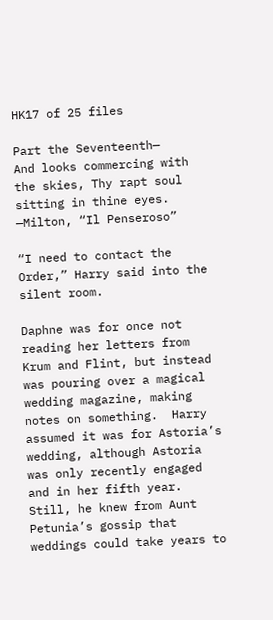HK17 of 25 files

Part the Seventeenth—
And looks commercing with the skies, Thy rapt soul sitting in thine eyes.
—Milton, “Il Penseroso”

“I need to contact the Order,” Harry said into the silent room.

Daphne was for once not reading her letters from Krum and Flint, but instead was pouring over a magical wedding magazine, making notes on something.  Harry assumed it was for Astoria’s wedding, although Astoria was only recently engaged and in her fifth year.  Still, he knew from Aunt Petunia’s gossip that weddings could take years to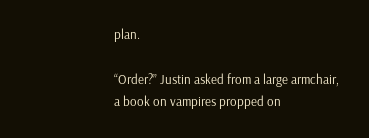plan.

“Order?” Justin asked from a large armchair, a book on vampires propped on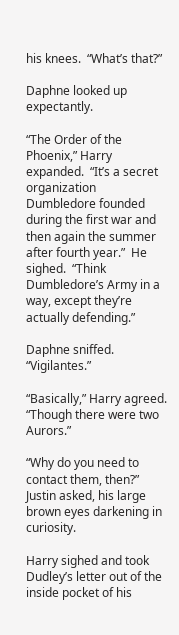his knees.  “What’s that?”

Daphne looked up expectantly.

“The Order of the Phoenix,” Harry expanded.  “It’s a secret organization Dumbledore founded during the first war and then again the summer after fourth year.”  He sighed.  “Think Dumbledore’s Army in a way, except they’re actually defending.”

Daphne sniffed.  “Vigilantes.”

“Basically,” Harry agreed.  “Though there were two Aurors.”

“Why do you need to contact them, then?” Justin asked, his large brown eyes darkening in curiosity.

Harry sighed and took Dudley’s letter out of the inside pocket of his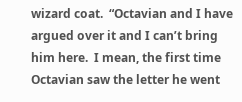wizard coat.  “Octavian and I have argued over it and I can’t bring him here.  I mean, the first time Octavian saw the letter he went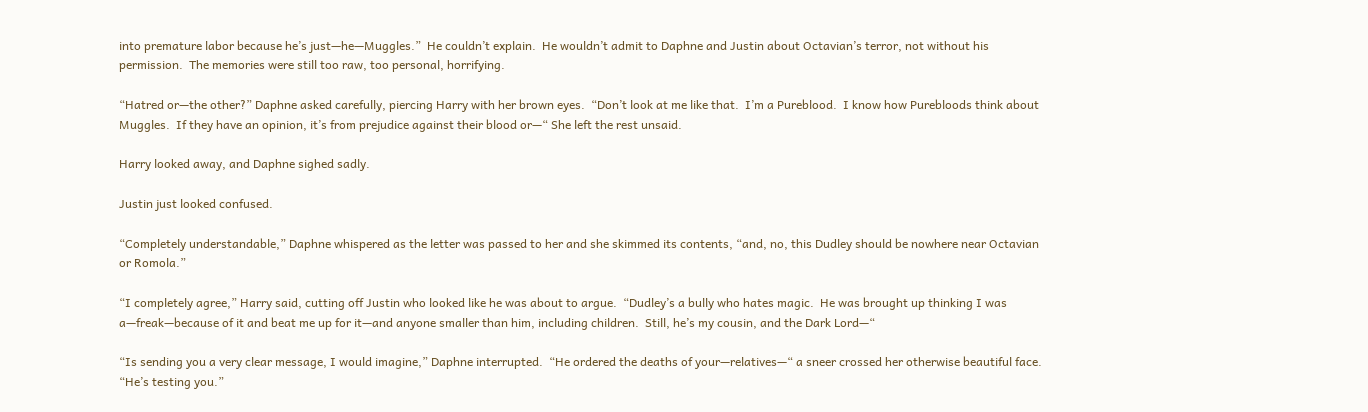into premature labor because he’s just—he—Muggles.”  He couldn’t explain.  He wouldn’t admit to Daphne and Justin about Octavian’s terror, not without his permission.  The memories were still too raw, too personal, horrifying.

“Hatred or—the other?” Daphne asked carefully, piercing Harry with her brown eyes.  “Don’t look at me like that.  I’m a Pureblood.  I know how Purebloods think about Muggles.  If they have an opinion, it’s from prejudice against their blood or—“ She left the rest unsaid.

Harry looked away, and Daphne sighed sadly.

Justin just looked confused.

“Completely understandable,” Daphne whispered as the letter was passed to her and she skimmed its contents, “and, no, this Dudley should be nowhere near Octavian or Romola.”

“I completely agree,” Harry said, cutting off Justin who looked like he was about to argue.  “Dudley’s a bully who hates magic.  He was brought up thinking I was a—freak—because of it and beat me up for it—and anyone smaller than him, including children.  Still, he’s my cousin, and the Dark Lord—“

“Is sending you a very clear message, I would imagine,” Daphne interrupted.  “He ordered the deaths of your—relatives—“ a sneer crossed her otherwise beautiful face.  “He’s testing you.”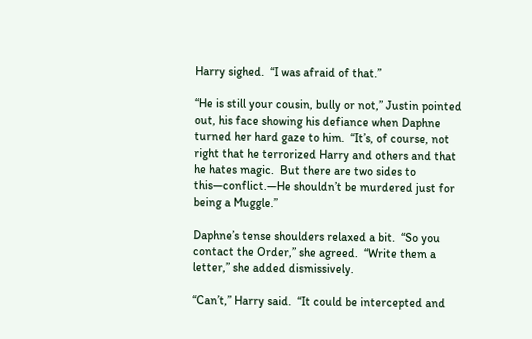Harry sighed.  “I was afraid of that.”

“He is still your cousin, bully or not,” Justin pointed out, his face showing his defiance when Daphne turned her hard gaze to him.  “It’s, of course, not right that he terrorized Harry and others and that he hates magic.  But there are two sides to this—conflict.—He shouldn’t be murdered just for being a Muggle.”

Daphne’s tense shoulders relaxed a bit.  “So you contact the Order,” she agreed.  “Write them a letter,” she added dismissively.

“Can’t,” Harry said.  “It could be intercepted and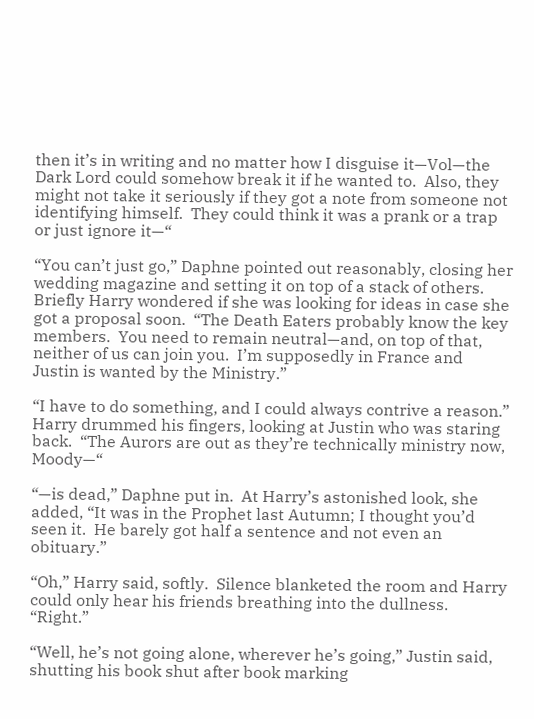then it’s in writing and no matter how I disguise it—Vol—the Dark Lord could somehow break it if he wanted to.  Also, they might not take it seriously if they got a note from someone not identifying himself.  They could think it was a prank or a trap or just ignore it—“

“You can’t just go,” Daphne pointed out reasonably, closing her wedding magazine and setting it on top of a stack of others.  Briefly Harry wondered if she was looking for ideas in case she got a proposal soon.  “The Death Eaters probably know the key members.  You need to remain neutral—and, on top of that, neither of us can join you.  I’m supposedly in France and Justin is wanted by the Ministry.”

“I have to do something, and I could always contrive a reason.” Harry drummed his fingers, looking at Justin who was staring back.  “The Aurors are out as they’re technically ministry now, Moody—“

“—is dead,” Daphne put in.  At Harry’s astonished look, she added, “It was in the Prophet last Autumn; I thought you’d seen it.  He barely got half a sentence and not even an obituary.”

“Oh,” Harry said, softly.  Silence blanketed the room and Harry could only hear his friends breathing into the dullness.  “Right.”

“Well, he’s not going alone, wherever he’s going,” Justin said, shutting his book shut after book marking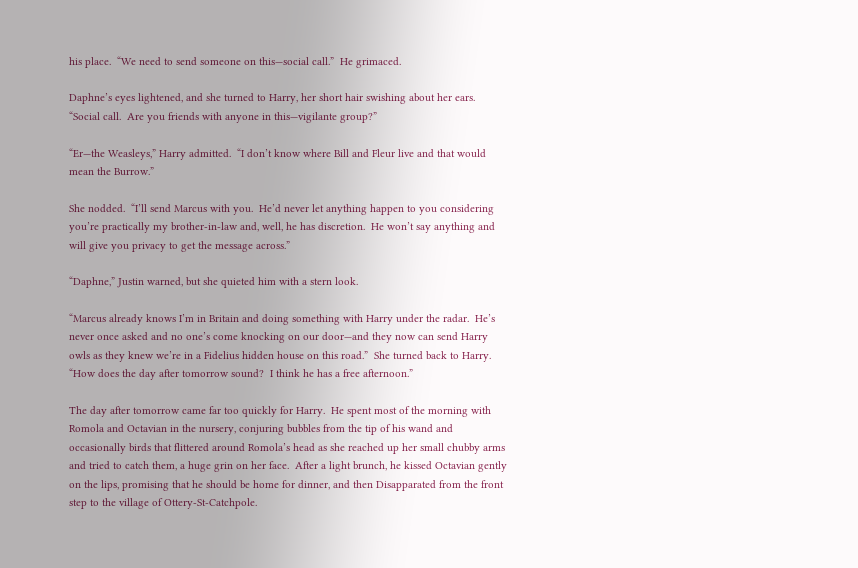his place.  “We need to send someone on this—social call.”  He grimaced.

Daphne’s eyes lightened, and she turned to Harry, her short hair swishing about her ears.  “Social call.  Are you friends with anyone in this—vigilante group?”

“Er—the Weasleys,” Harry admitted.  “I don’t know where Bill and Fleur live and that would mean the Burrow.”

She nodded.  “I’ll send Marcus with you.  He’d never let anything happen to you considering you’re practically my brother-in-law and, well, he has discretion.  He won’t say anything and will give you privacy to get the message across.”

“Daphne,” Justin warned, but she quieted him with a stern look.

“Marcus already knows I’m in Britain and doing something with Harry under the radar.  He’s never once asked and no one’s come knocking on our door—and they now can send Harry owls as they knew we’re in a Fidelius hidden house on this road.”  She turned back to Harry.  “How does the day after tomorrow sound?  I think he has a free afternoon.”

The day after tomorrow came far too quickly for Harry.  He spent most of the morning with Romola and Octavian in the nursery, conjuring bubbles from the tip of his wand and occasionally birds that flittered around Romola’s head as she reached up her small chubby arms and tried to catch them, a huge grin on her face.  After a light brunch, he kissed Octavian gently on the lips, promising that he should be home for dinner, and then Disapparated from the front step to the village of Ottery-St-Catchpole.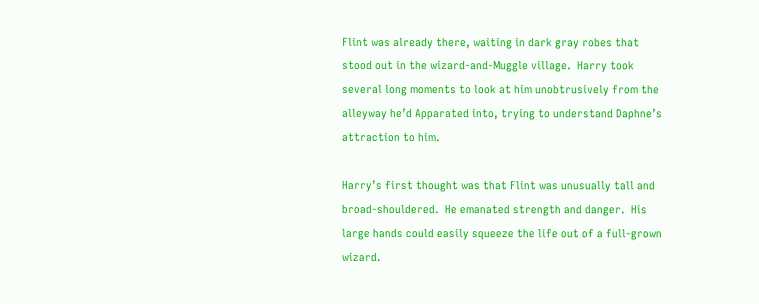Flint was already there, waiting in dark gray robes that stood out in the wizard-and-Muggle village.  Harry took several long moments to look at him unobtrusively from the alleyway he’d Apparated into, trying to understand Daphne’s attraction to him.

Harry’s first thought was that Flint was unusually tall and broad-shouldered.  He emanated strength and danger.  His large hands could easily squeeze the life out of a full-grown wizard.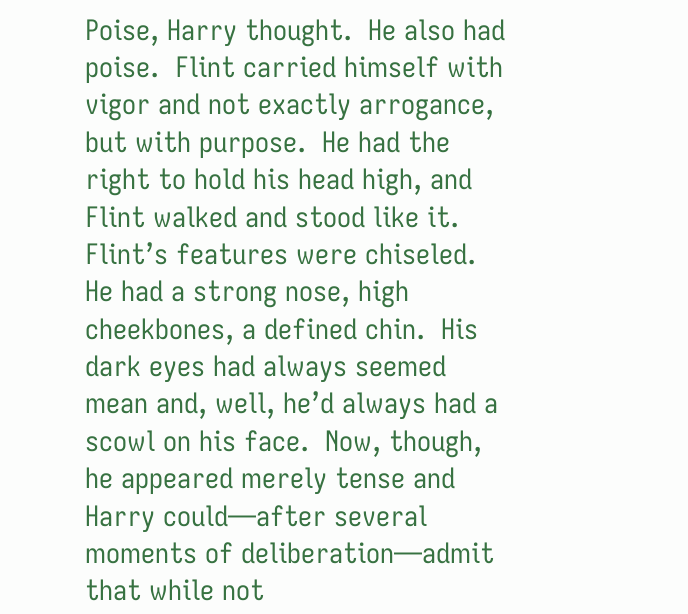Poise, Harry thought.  He also had poise.  Flint carried himself with vigor and not exactly arrogance, but with purpose.  He had the right to hold his head high, and Flint walked and stood like it.  Flint’s features were chiseled.  He had a strong nose, high cheekbones, a defined chin.  His dark eyes had always seemed mean and, well, he’d always had a scowl on his face.  Now, though, he appeared merely tense and Harry could—after several moments of deliberation—admit that while not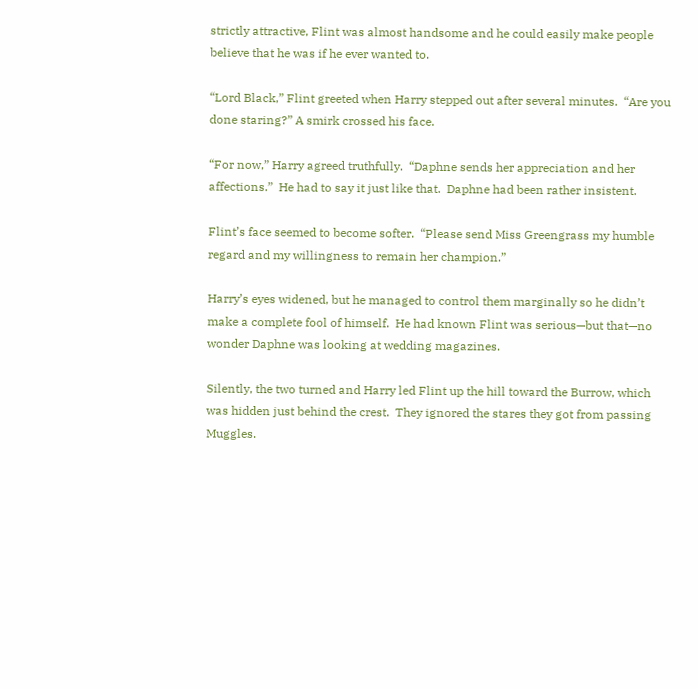strictly attractive, Flint was almost handsome and he could easily make people believe that he was if he ever wanted to.

“Lord Black,” Flint greeted when Harry stepped out after several minutes.  “Are you done staring?” A smirk crossed his face.

“For now,” Harry agreed truthfully.  “Daphne sends her appreciation and her affections.”  He had to say it just like that.  Daphne had been rather insistent.

Flint’s face seemed to become softer.  “Please send Miss Greengrass my humble regard and my willingness to remain her champion.”

Harry’s eyes widened, but he managed to control them marginally so he didn’t make a complete fool of himself.  He had known Flint was serious—but that—no wonder Daphne was looking at wedding magazines.

Silently, the two turned and Harry led Flint up the hill toward the Burrow, which was hidden just behind the crest.  They ignored the stares they got from passing Muggles.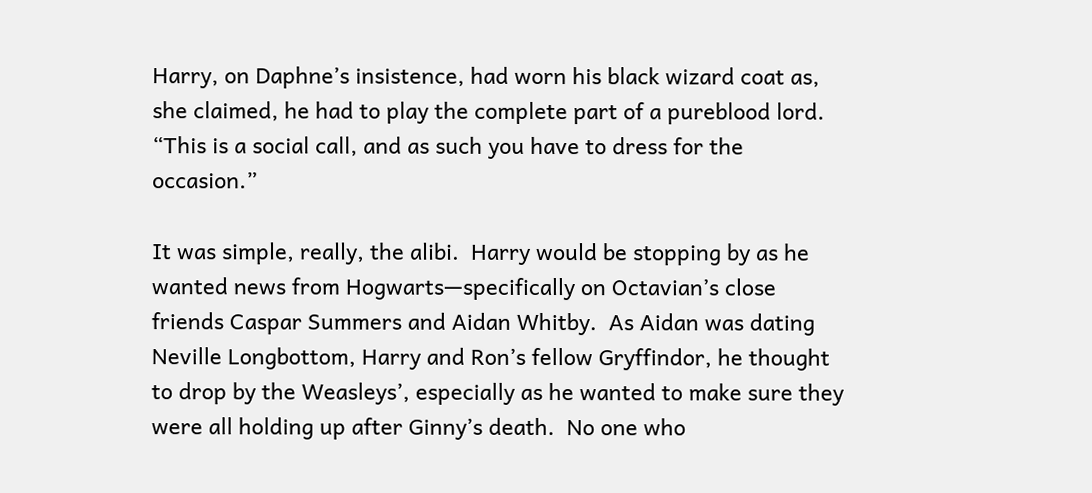Harry, on Daphne’s insistence, had worn his black wizard coat as, she claimed, he had to play the complete part of a pureblood lord.  “This is a social call, and as such you have to dress for the occasion.”

It was simple, really, the alibi.  Harry would be stopping by as he wanted news from Hogwarts—specifically on Octavian’s close friends Caspar Summers and Aidan Whitby.  As Aidan was dating Neville Longbottom, Harry and Ron’s fellow Gryffindor, he thought to drop by the Weasleys’, especially as he wanted to make sure they were all holding up after Ginny’s death.  No one who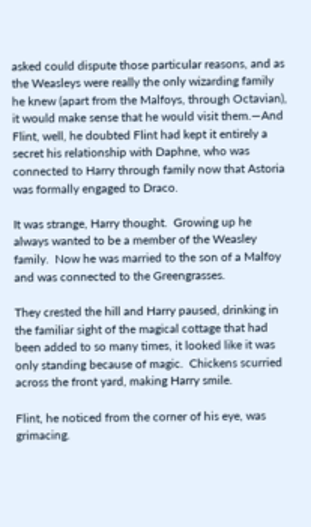asked could dispute those particular reasons, and as the Weasleys were really the only wizarding family he knew (apart from the Malfoys, through Octavian), it would make sense that he would visit them.—And Flint, well, he doubted Flint had kept it entirely a secret his relationship with Daphne, who was connected to Harry through family now that Astoria was formally engaged to Draco.

It was strange, Harry thought.  Growing up he always wanted to be a member of the Weasley family.  Now he was married to the son of a Malfoy and was connected to the Greengrasses.

They crested the hill and Harry paused, drinking in the familiar sight of the magical cottage that had been added to so many times, it looked like it was only standing because of magic.  Chickens scurried across the front yard, making Harry smile.

Flint, he noticed from the corner of his eye, was grimacing.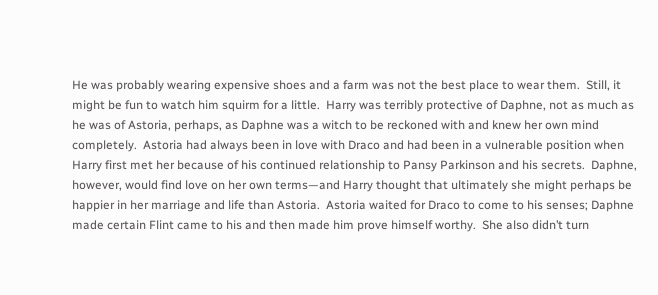He was probably wearing expensive shoes and a farm was not the best place to wear them.  Still, it might be fun to watch him squirm for a little.  Harry was terribly protective of Daphne, not as much as he was of Astoria, perhaps, as Daphne was a witch to be reckoned with and knew her own mind completely.  Astoria had always been in love with Draco and had been in a vulnerable position when Harry first met her because of his continued relationship to Pansy Parkinson and his secrets.  Daphne, however, would find love on her own terms—and Harry thought that ultimately she might perhaps be happier in her marriage and life than Astoria.  Astoria waited for Draco to come to his senses; Daphne made certain Flint came to his and then made him prove himself worthy.  She also didn’t turn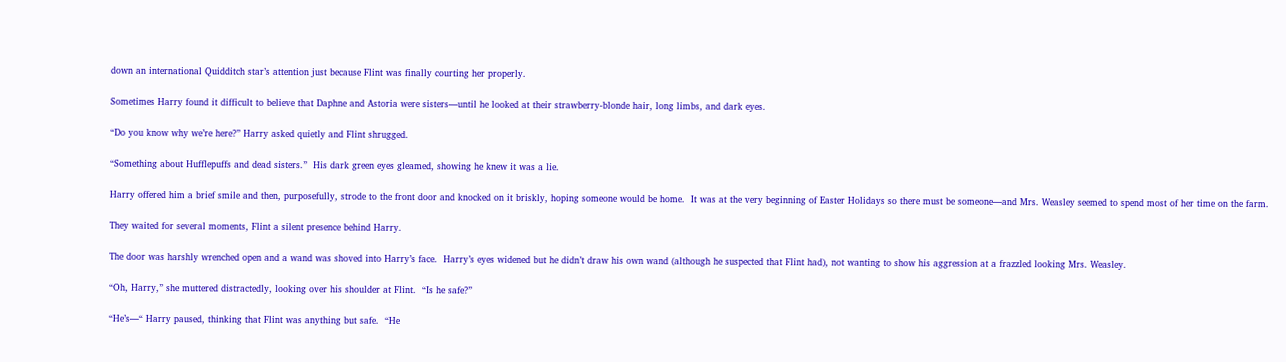down an international Quidditch star’s attention just because Flint was finally courting her properly.

Sometimes Harry found it difficult to believe that Daphne and Astoria were sisters—until he looked at their strawberry-blonde hair, long limbs, and dark eyes.

“Do you know why we’re here?” Harry asked quietly and Flint shrugged.

“Something about Hufflepuffs and dead sisters.”  His dark green eyes gleamed, showing he knew it was a lie.

Harry offered him a brief smile and then, purposefully, strode to the front door and knocked on it briskly, hoping someone would be home.  It was at the very beginning of Easter Holidays so there must be someone—and Mrs. Weasley seemed to spend most of her time on the farm.

They waited for several moments, Flint a silent presence behind Harry.

The door was harshly wrenched open and a wand was shoved into Harry’s face.  Harry’s eyes widened but he didn’t draw his own wand (although he suspected that Flint had), not wanting to show his aggression at a frazzled looking Mrs. Weasley.

“Oh, Harry,” she muttered distractedly, looking over his shoulder at Flint.  “Is he safe?”

“He’s—“ Harry paused, thinking that Flint was anything but safe.  “He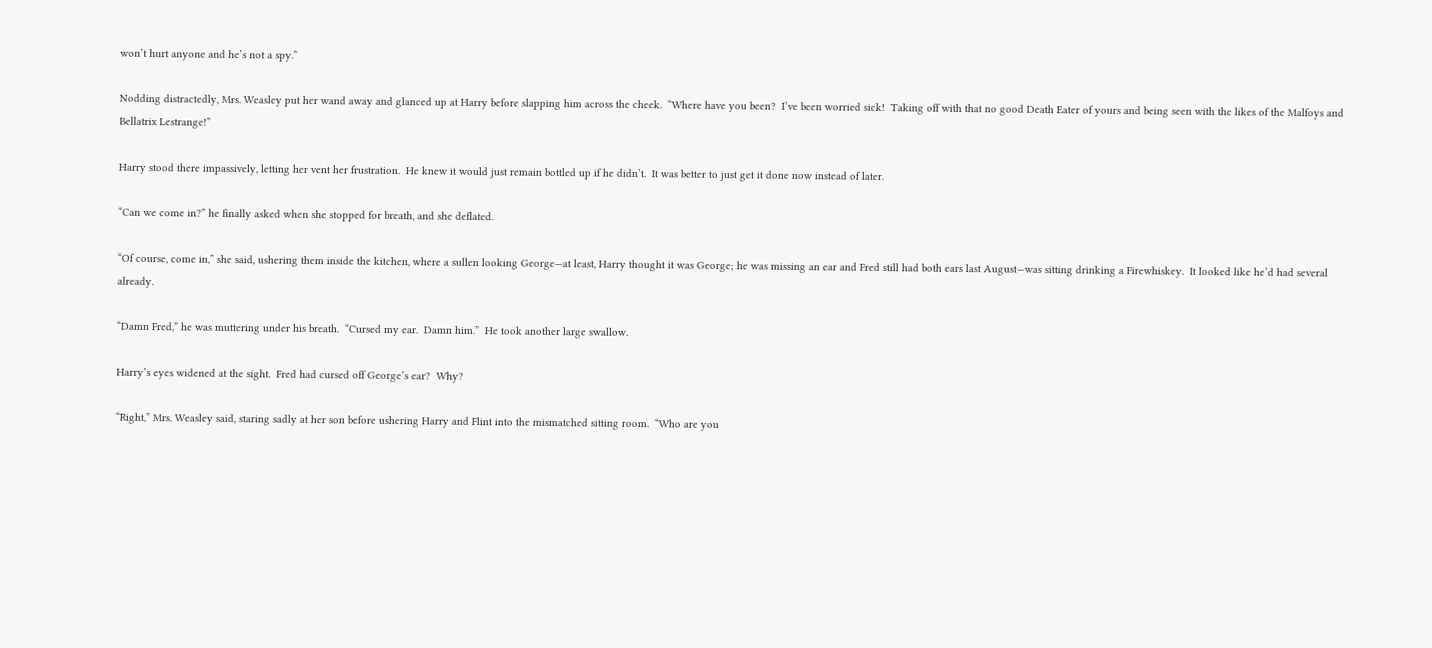won’t hurt anyone and he’s not a spy.”

Nodding distractedly, Mrs. Weasley put her wand away and glanced up at Harry before slapping him across the cheek.  “Where have you been?  I’ve been worried sick!  Taking off with that no good Death Eater of yours and being seen with the likes of the Malfoys and Bellatrix Lestrange!”

Harry stood there impassively, letting her vent her frustration.  He knew it would just remain bottled up if he didn’t.  It was better to just get it done now instead of later.

“Can we come in?” he finally asked when she stopped for breath, and she deflated.

“Of course, come in,” she said, ushering them inside the kitchen, where a sullen looking George—at least, Harry thought it was George; he was missing an ear and Fred still had both ears last August—was sitting drinking a Firewhiskey.  It looked like he’d had several already.

“Damn Fred,” he was muttering under his breath.  “Cursed my ear.  Damn him.”  He took another large swallow.

Harry’s eyes widened at the sight.  Fred had cursed off George’s ear?  Why?

“Right,” Mrs. Weasley said, staring sadly at her son before ushering Harry and Flint into the mismatched sitting room.  “Who are you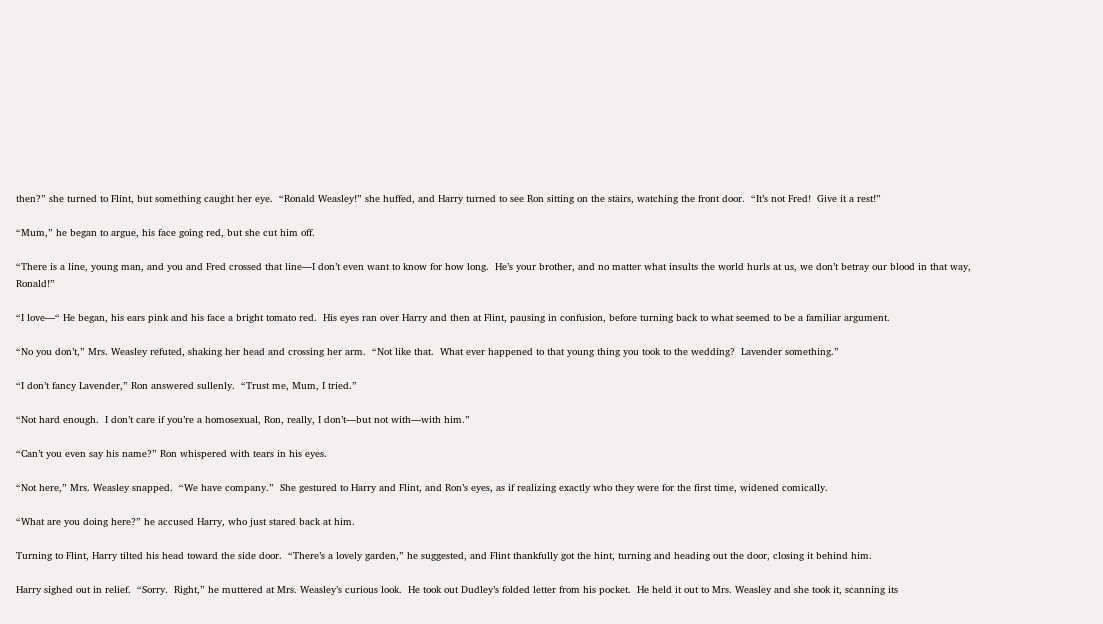then?” she turned to Flint, but something caught her eye.  “Ronald Weasley!” she huffed, and Harry turned to see Ron sitting on the stairs, watching the front door.  “It’s not Fred!  Give it a rest!”

“Mum,” he began to argue, his face going red, but she cut him off.

“There is a line, young man, and you and Fred crossed that line—I don’t even want to know for how long.  He’s your brother, and no matter what insults the world hurls at us, we don’t betray our blood in that way, Ronald!”

“I love—“ He began, his ears pink and his face a bright tomato red.  His eyes ran over Harry and then at Flint, pausing in confusion, before turning back to what seemed to be a familiar argument.

“No you don’t,” Mrs. Weasley refuted, shaking her head and crossing her arm.  “Not like that.  What ever happened to that young thing you took to the wedding?  Lavender something.”

“I don’t fancy Lavender,” Ron answered sullenly.  “Trust me, Mum, I tried.”

“Not hard enough.  I don’t care if you’re a homosexual, Ron, really, I don’t—but not with—with him.”

“Can’t you even say his name?” Ron whispered with tears in his eyes.

“Not here,” Mrs. Weasley snapped.  “We have company.”  She gestured to Harry and Flint, and Ron’s eyes, as if realizing exactly who they were for the first time, widened comically.

“What are you doing here?” he accused Harry, who just stared back at him.

Turning to Flint, Harry tilted his head toward the side door.  “There’s a lovely garden,” he suggested, and Flint thankfully got the hint, turning and heading out the door, closing it behind him.

Harry sighed out in relief.  “Sorry.  Right,” he muttered at Mrs. Weasley’s curious look.  He took out Dudley’s folded letter from his pocket.  He held it out to Mrs. Weasley and she took it, scanning its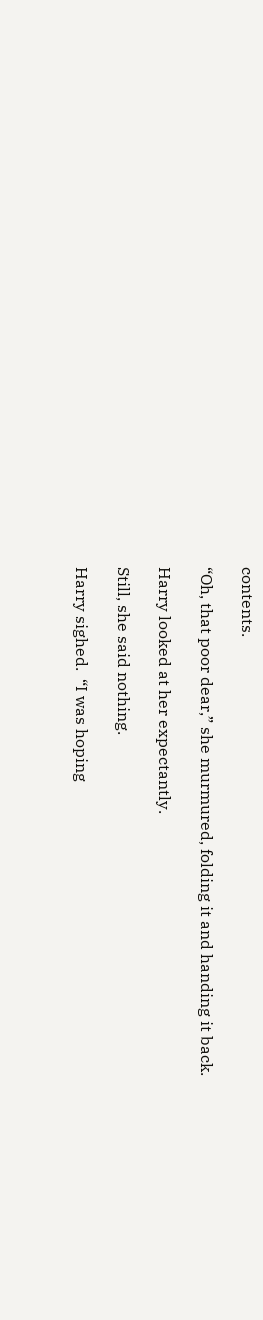contents.

“Oh, that poor dear,” she murmured, folding it and handing it back.

Harry looked at her expectantly.

Still, she said nothing.

Harry sighed.  “I was hoping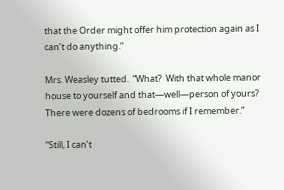that the Order might offer him protection again as I can’t do anything.”

Mrs. Weasley tutted.  “What?  With that whole manor house to yourself and that—well—person of yours?  There were dozens of bedrooms if I remember.”

“Still, I can’t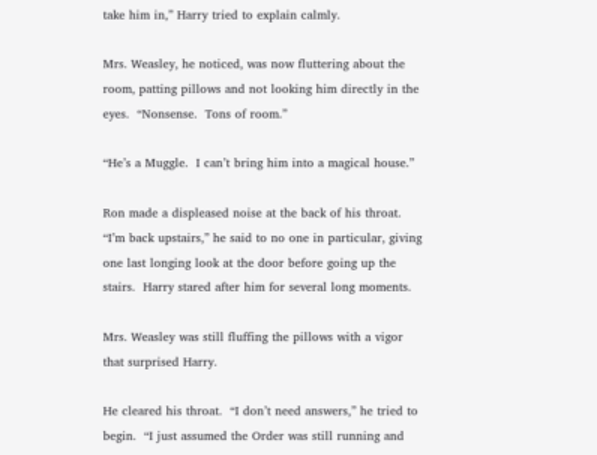take him in,” Harry tried to explain calmly.

Mrs. Weasley, he noticed, was now fluttering about the room, patting pillows and not looking him directly in the eyes.  “Nonsense.  Tons of room.”

“He’s a Muggle.  I can’t bring him into a magical house.”

Ron made a displeased noise at the back of his throat.  “I’m back upstairs,” he said to no one in particular, giving one last longing look at the door before going up the stairs.  Harry stared after him for several long moments.

Mrs. Weasley was still fluffing the pillows with a vigor that surprised Harry.

He cleared his throat.  “I don’t need answers,” he tried to begin.  “I just assumed the Order was still running and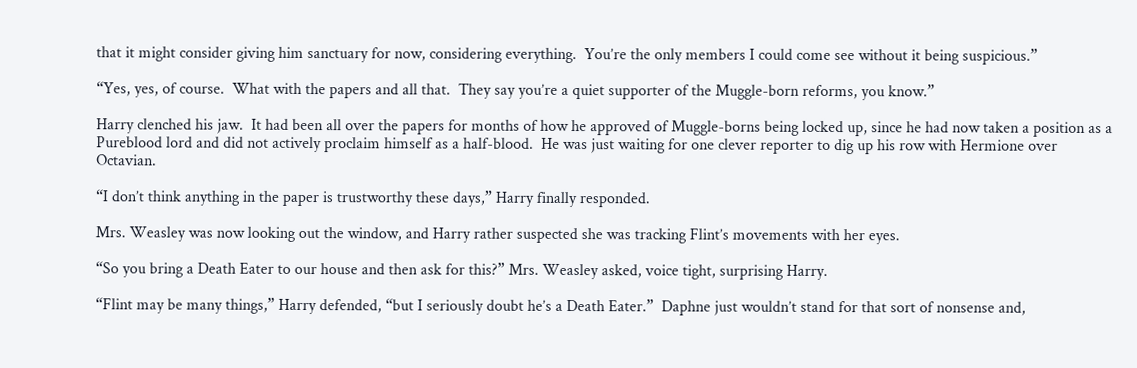that it might consider giving him sanctuary for now, considering everything.  You’re the only members I could come see without it being suspicious.”

“Yes, yes, of course.  What with the papers and all that.  They say you’re a quiet supporter of the Muggle-born reforms, you know.”

Harry clenched his jaw.  It had been all over the papers for months of how he approved of Muggle-borns being locked up, since he had now taken a position as a Pureblood lord and did not actively proclaim himself as a half-blood.  He was just waiting for one clever reporter to dig up his row with Hermione over Octavian.

“I don’t think anything in the paper is trustworthy these days,” Harry finally responded.

Mrs. Weasley was now looking out the window, and Harry rather suspected she was tracking Flint’s movements with her eyes.

“So you bring a Death Eater to our house and then ask for this?” Mrs. Weasley asked, voice tight, surprising Harry.

“Flint may be many things,” Harry defended, “but I seriously doubt he’s a Death Eater.”  Daphne just wouldn’t stand for that sort of nonsense and,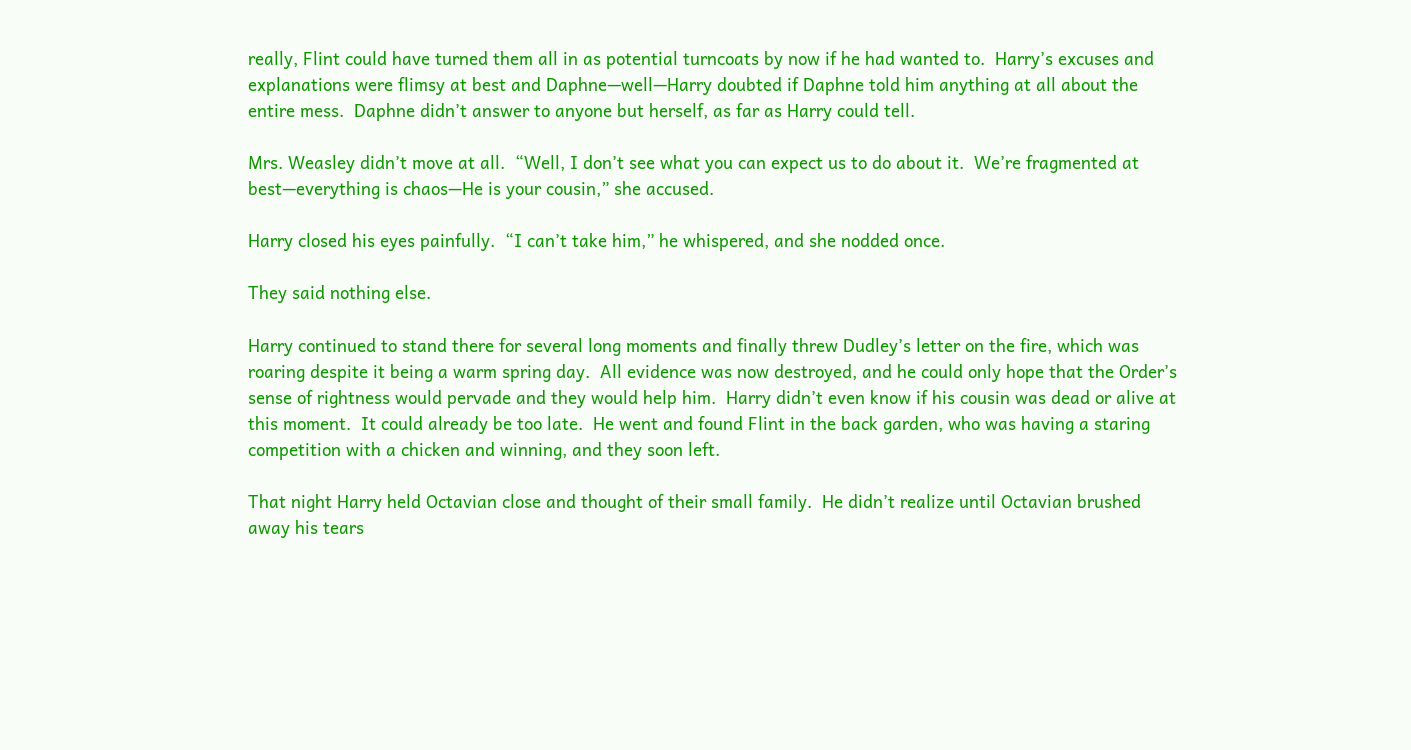really, Flint could have turned them all in as potential turncoats by now if he had wanted to.  Harry’s excuses and explanations were flimsy at best and Daphne—well—Harry doubted if Daphne told him anything at all about the entire mess.  Daphne didn’t answer to anyone but herself, as far as Harry could tell.

Mrs. Weasley didn’t move at all.  “Well, I don’t see what you can expect us to do about it.  We’re fragmented at best—everything is chaos—He is your cousin,” she accused.

Harry closed his eyes painfully.  “I can’t take him,” he whispered, and she nodded once.

They said nothing else.

Harry continued to stand there for several long moments and finally threw Dudley’s letter on the fire, which was roaring despite it being a warm spring day.  All evidence was now destroyed, and he could only hope that the Order’s sense of rightness would pervade and they would help him.  Harry didn’t even know if his cousin was dead or alive at this moment.  It could already be too late.  He went and found Flint in the back garden, who was having a staring competition with a chicken and winning, and they soon left.

That night Harry held Octavian close and thought of their small family.  He didn’t realize until Octavian brushed away his tears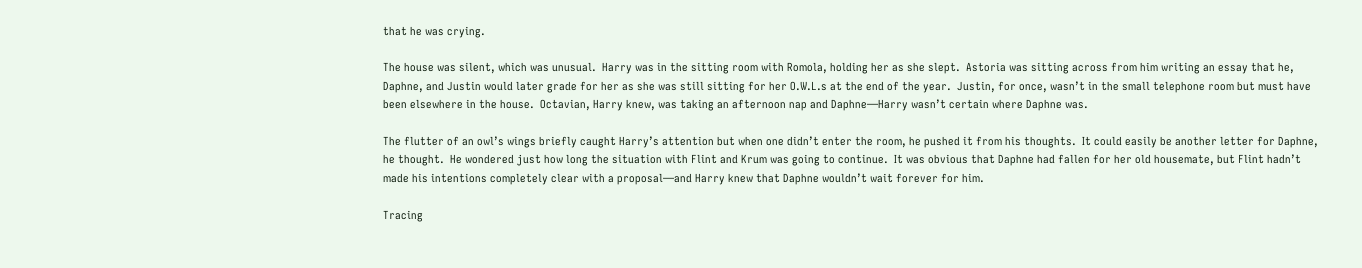that he was crying.

The house was silent, which was unusual.  Harry was in the sitting room with Romola, holding her as she slept.  Astoria was sitting across from him writing an essay that he, Daphne, and Justin would later grade for her as she was still sitting for her O.W.L.s at the end of the year.  Justin, for once, wasn’t in the small telephone room but must have been elsewhere in the house.  Octavian, Harry knew, was taking an afternoon nap and Daphne—Harry wasn’t certain where Daphne was.

The flutter of an owl’s wings briefly caught Harry’s attention but when one didn’t enter the room, he pushed it from his thoughts.  It could easily be another letter for Daphne, he thought.  He wondered just how long the situation with Flint and Krum was going to continue.  It was obvious that Daphne had fallen for her old housemate, but Flint hadn’t made his intentions completely clear with a proposal—and Harry knew that Daphne wouldn’t wait forever for him.

Tracing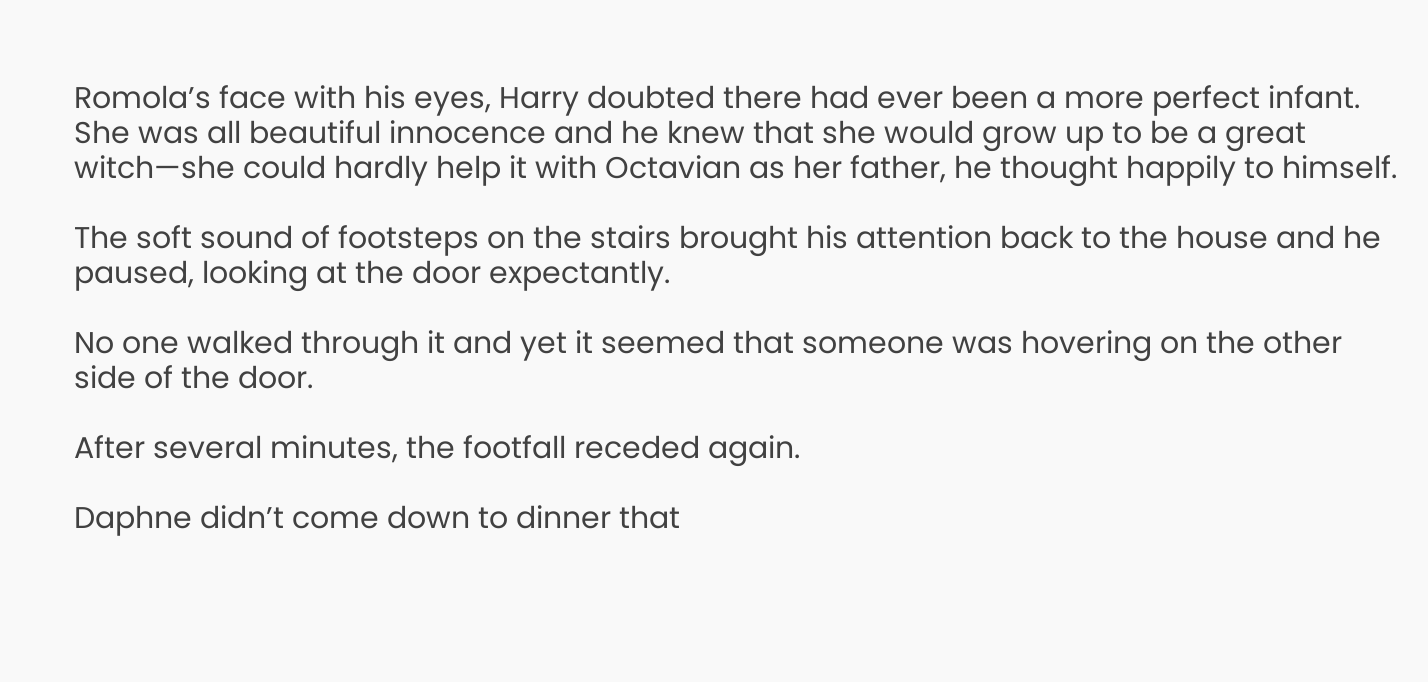Romola’s face with his eyes, Harry doubted there had ever been a more perfect infant.  She was all beautiful innocence and he knew that she would grow up to be a great witch—she could hardly help it with Octavian as her father, he thought happily to himself.

The soft sound of footsteps on the stairs brought his attention back to the house and he paused, looking at the door expectantly.

No one walked through it and yet it seemed that someone was hovering on the other side of the door.

After several minutes, the footfall receded again.

Daphne didn’t come down to dinner that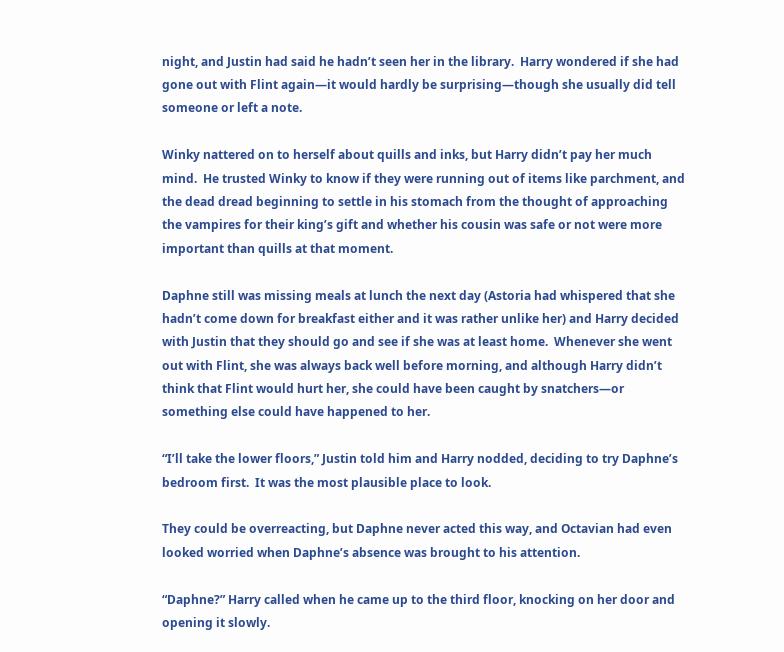night, and Justin had said he hadn’t seen her in the library.  Harry wondered if she had gone out with Flint again—it would hardly be surprising—though she usually did tell someone or left a note.

Winky nattered on to herself about quills and inks, but Harry didn’t pay her much mind.  He trusted Winky to know if they were running out of items like parchment, and the dead dread beginning to settle in his stomach from the thought of approaching the vampires for their king’s gift and whether his cousin was safe or not were more important than quills at that moment.

Daphne still was missing meals at lunch the next day (Astoria had whispered that she hadn’t come down for breakfast either and it was rather unlike her) and Harry decided with Justin that they should go and see if she was at least home.  Whenever she went out with Flint, she was always back well before morning, and although Harry didn’t think that Flint would hurt her, she could have been caught by snatchers—or something else could have happened to her.

“I’ll take the lower floors,” Justin told him and Harry nodded, deciding to try Daphne’s bedroom first.  It was the most plausible place to look.

They could be overreacting, but Daphne never acted this way, and Octavian had even looked worried when Daphne’s absence was brought to his attention.

“Daphne?” Harry called when he came up to the third floor, knocking on her door and opening it slowly.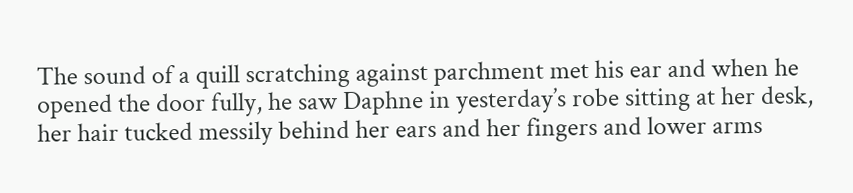The sound of a quill scratching against parchment met his ear and when he opened the door fully, he saw Daphne in yesterday’s robe sitting at her desk, her hair tucked messily behind her ears and her fingers and lower arms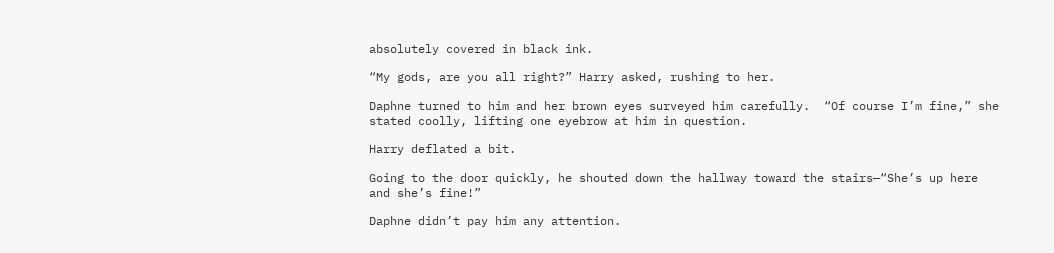absolutely covered in black ink.

“My gods, are you all right?” Harry asked, rushing to her.

Daphne turned to him and her brown eyes surveyed him carefully.  “Of course I’m fine,” she stated coolly, lifting one eyebrow at him in question.

Harry deflated a bit.

Going to the door quickly, he shouted down the hallway toward the stairs—“She’s up here and she’s fine!”

Daphne didn’t pay him any attention.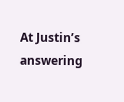At Justin’s answering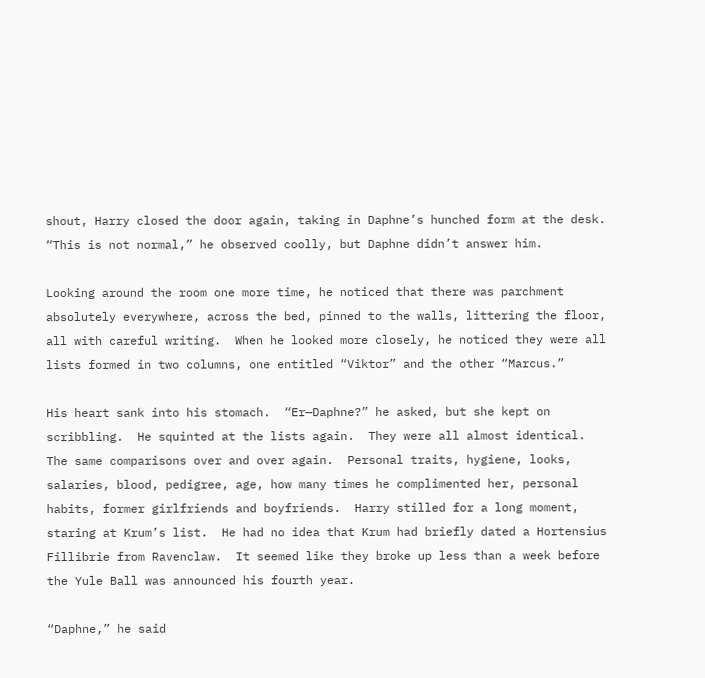shout, Harry closed the door again, taking in Daphne’s hunched form at the desk.   “This is not normal,” he observed coolly, but Daphne didn’t answer him.

Looking around the room one more time, he noticed that there was parchment absolutely everywhere, across the bed, pinned to the walls, littering the floor, all with careful writing.  When he looked more closely, he noticed they were all lists formed in two columns, one entitled “Viktor” and the other “Marcus.”

His heart sank into his stomach.  “Er—Daphne?” he asked, but she kept on scribbling.  He squinted at the lists again.  They were all almost identical.  The same comparisons over and over again.  Personal traits, hygiene, looks, salaries, blood, pedigree, age, how many times he complimented her, personal habits, former girlfriends and boyfriends.  Harry stilled for a long moment, staring at Krum’s list.  He had no idea that Krum had briefly dated a Hortensius Fillibrie from Ravenclaw.  It seemed like they broke up less than a week before the Yule Ball was announced his fourth year.

“Daphne,” he said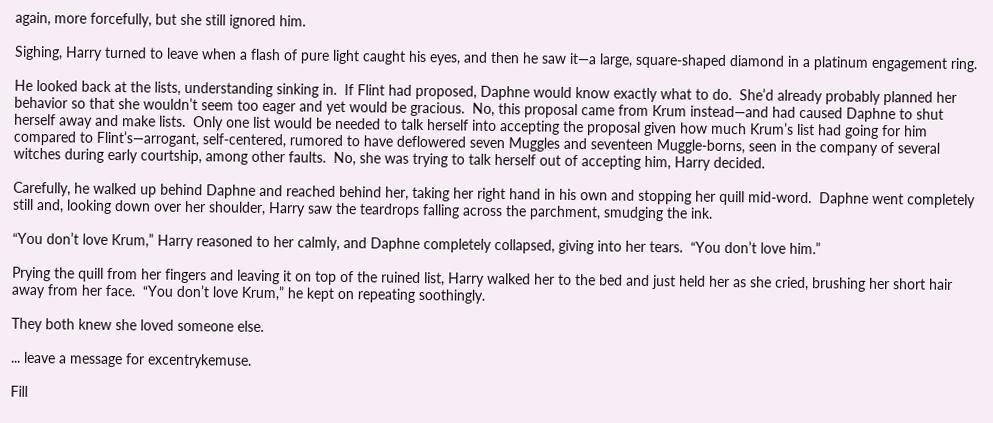again, more forcefully, but she still ignored him.

Sighing, Harry turned to leave when a flash of pure light caught his eyes, and then he saw it—a large, square-shaped diamond in a platinum engagement ring.

He looked back at the lists, understanding sinking in.  If Flint had proposed, Daphne would know exactly what to do.  She’d already probably planned her behavior so that she wouldn’t seem too eager and yet would be gracious.  No, this proposal came from Krum instead—and had caused Daphne to shut herself away and make lists.  Only one list would be needed to talk herself into accepting the proposal given how much Krum’s list had going for him compared to Flint’s—arrogant, self-centered, rumored to have deflowered seven Muggles and seventeen Muggle-borns, seen in the company of several witches during early courtship, among other faults.  No, she was trying to talk herself out of accepting him, Harry decided.

Carefully, he walked up behind Daphne and reached behind her, taking her right hand in his own and stopping her quill mid-word.  Daphne went completely still and, looking down over her shoulder, Harry saw the teardrops falling across the parchment, smudging the ink.

“You don’t love Krum,” Harry reasoned to her calmly, and Daphne completely collapsed, giving into her tears.  “You don’t love him.”

Prying the quill from her fingers and leaving it on top of the ruined list, Harry walked her to the bed and just held her as she cried, brushing her short hair away from her face.  “You don’t love Krum,” he kept on repeating soothingly.

They both knew she loved someone else.

... leave a message for excentrykemuse.

Fill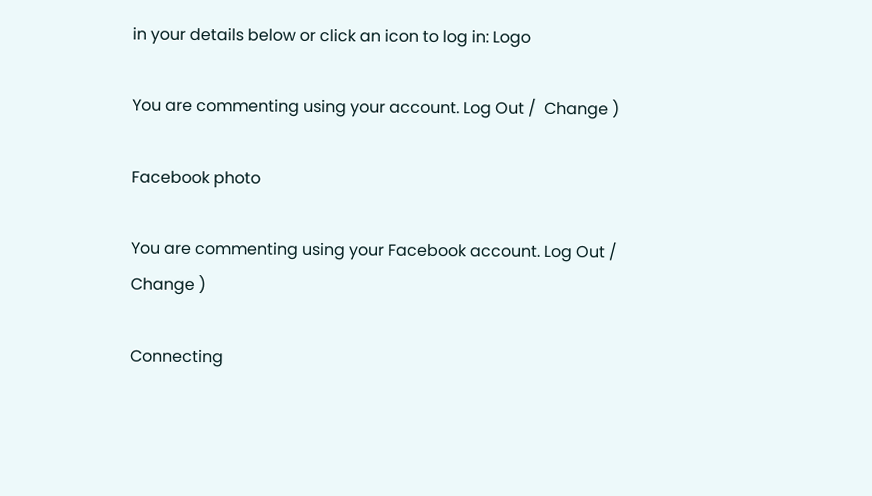in your details below or click an icon to log in: Logo

You are commenting using your account. Log Out /  Change )

Facebook photo

You are commenting using your Facebook account. Log Out /  Change )

Connecting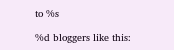to %s

%d bloggers like this: